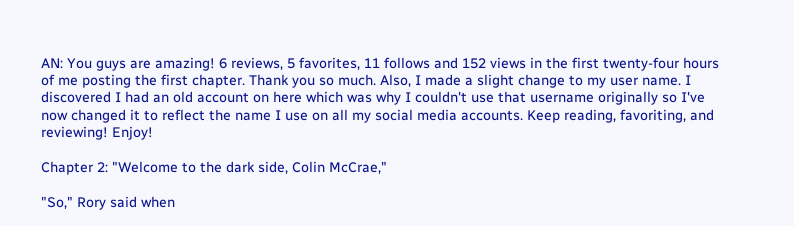AN: You guys are amazing! 6 reviews, 5 favorites, 11 follows and 152 views in the first twenty-four hours of me posting the first chapter. Thank you so much. Also, I made a slight change to my user name. I discovered I had an old account on here which was why I couldn't use that username originally so I've now changed it to reflect the name I use on all my social media accounts. Keep reading, favoriting, and reviewing! Enjoy!

Chapter 2: "Welcome to the dark side, Colin McCrae,"

"So," Rory said when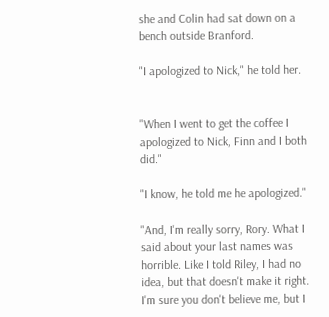she and Colin had sat down on a bench outside Branford.

"I apologized to Nick," he told her.


"When I went to get the coffee I apologized to Nick, Finn and I both did."

"I know, he told me he apologized."

"And, I'm really sorry, Rory. What I said about your last names was horrible. Like I told Riley, I had no idea, but that doesn't make it right. I'm sure you don't believe me, but I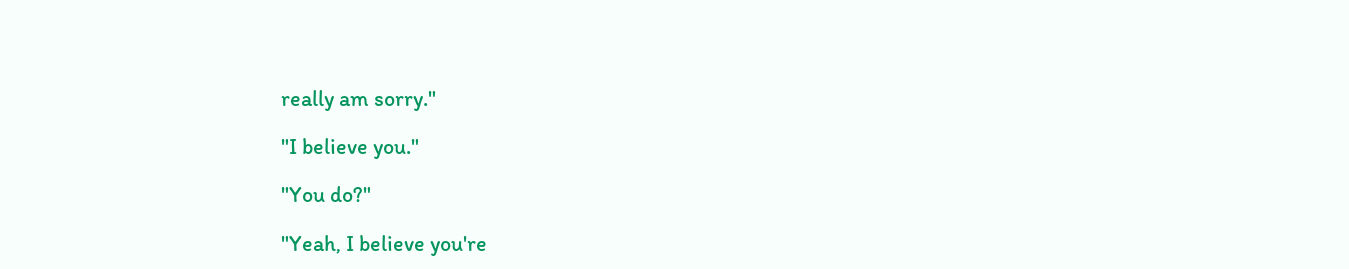really am sorry."

"I believe you."

"You do?"

"Yeah, I believe you're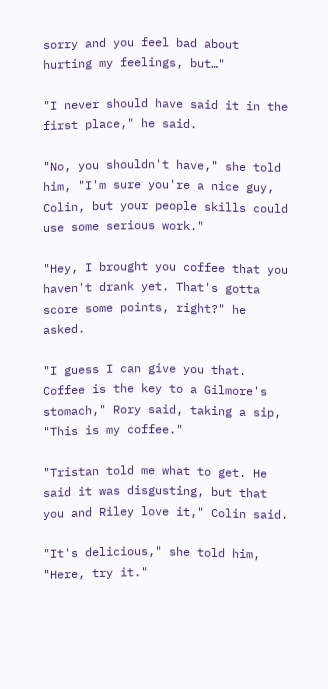sorry and you feel bad about hurting my feelings, but…"

"I never should have said it in the first place," he said.

"No, you shouldn't have," she told him, "I'm sure you're a nice guy, Colin, but your people skills could use some serious work."

"Hey, I brought you coffee that you haven't drank yet. That's gotta score some points, right?" he asked.

"I guess I can give you that. Coffee is the key to a Gilmore's stomach," Rory said, taking a sip, "This is my coffee."

"Tristan told me what to get. He said it was disgusting, but that you and Riley love it," Colin said.

"It's delicious," she told him, "Here, try it."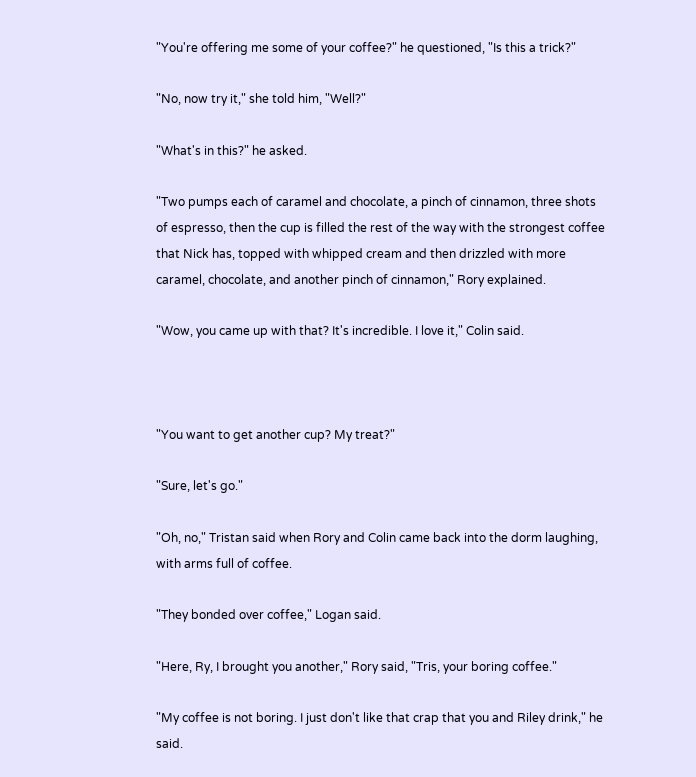"You're offering me some of your coffee?" he questioned, "Is this a trick?"

"No, now try it," she told him, "Well?"

"What's in this?" he asked.

"Two pumps each of caramel and chocolate, a pinch of cinnamon, three shots of espresso, then the cup is filled the rest of the way with the strongest coffee that Nick has, topped with whipped cream and then drizzled with more caramel, chocolate, and another pinch of cinnamon," Rory explained.

"Wow, you came up with that? It's incredible. I love it," Colin said.



"You want to get another cup? My treat?"

"Sure, let's go."

"Oh, no," Tristan said when Rory and Colin came back into the dorm laughing, with arms full of coffee.

"They bonded over coffee," Logan said.

"Here, Ry, I brought you another," Rory said, "Tris, your boring coffee."

"My coffee is not boring. I just don't like that crap that you and Riley drink," he said.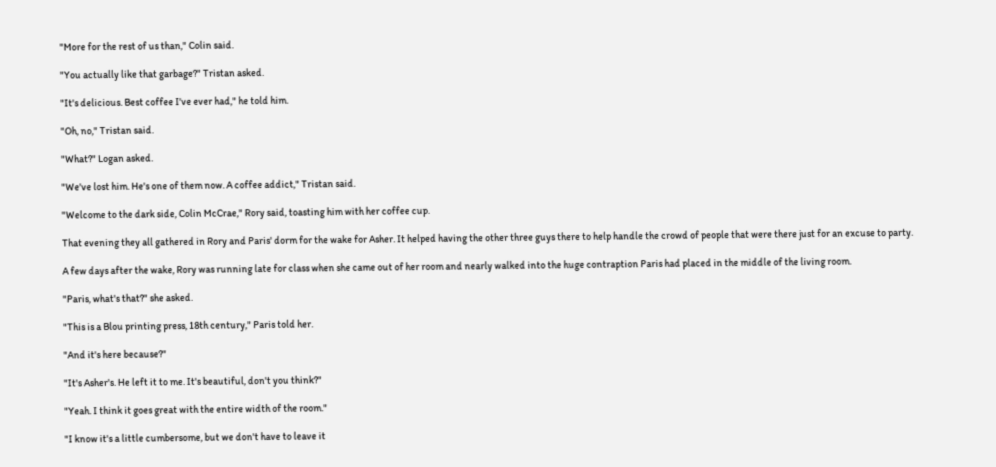"More for the rest of us than," Colin said.

"You actually like that garbage?" Tristan asked.

"It's delicious. Best coffee I've ever had," he told him.

"Oh, no," Tristan said.

"What?" Logan asked.

"We've lost him. He's one of them now. A coffee addict," Tristan said.

"Welcome to the dark side, Colin McCrae," Rory said, toasting him with her coffee cup.

That evening they all gathered in Rory and Paris' dorm for the wake for Asher. It helped having the other three guys there to help handle the crowd of people that were there just for an excuse to party.

A few days after the wake, Rory was running late for class when she came out of her room and nearly walked into the huge contraption Paris had placed in the middle of the living room.

"Paris, what's that?" she asked.

"This is a Blou printing press, 18th century," Paris told her.

"And it's here because?"

"It's Asher's. He left it to me. It's beautiful, don't you think?"

"Yeah. I think it goes great with the entire width of the room."

"I know it's a little cumbersome, but we don't have to leave it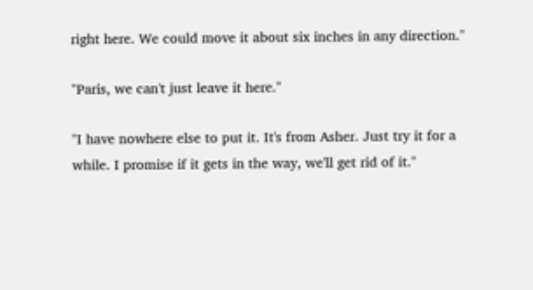right here. We could move it about six inches in any direction."

"Paris, we can't just leave it here."

"I have nowhere else to put it. It's from Asher. Just try it for a while. I promise if it gets in the way, we'll get rid of it."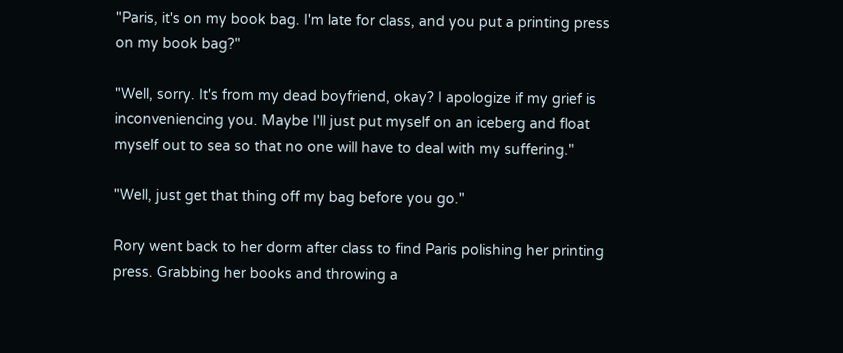"Paris, it's on my book bag. I'm late for class, and you put a printing press on my book bag?"

"Well, sorry. It's from my dead boyfriend, okay? I apologize if my grief is inconveniencing you. Maybe I'll just put myself on an iceberg and float myself out to sea so that no one will have to deal with my suffering."

"Well, just get that thing off my bag before you go."

Rory went back to her dorm after class to find Paris polishing her printing press. Grabbing her books and throwing a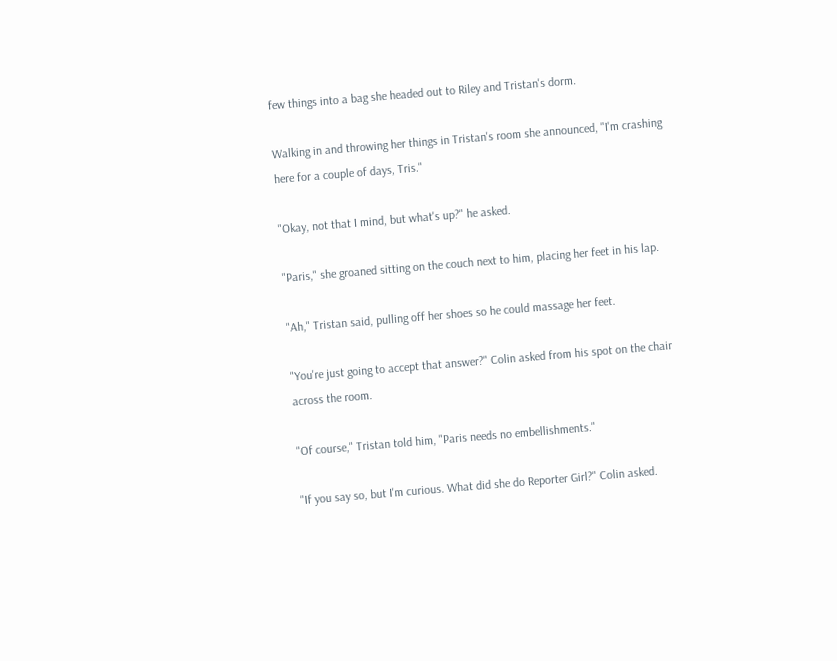few things into a bag she headed out to Riley and Tristan's dorm.

Walking in and throwing her things in Tristan's room she announced, "I'm crashing here for a couple of days, Tris."

"Okay, not that I mind, but what's up?" he asked.

"Paris," she groaned sitting on the couch next to him, placing her feet in his lap.

"Ah," Tristan said, pulling off her shoes so he could massage her feet.

"You're just going to accept that answer?" Colin asked from his spot on the chair across the room.

"Of course," Tristan told him, "Paris needs no embellishments."

"If you say so, but I'm curious. What did she do Reporter Girl?" Colin asked.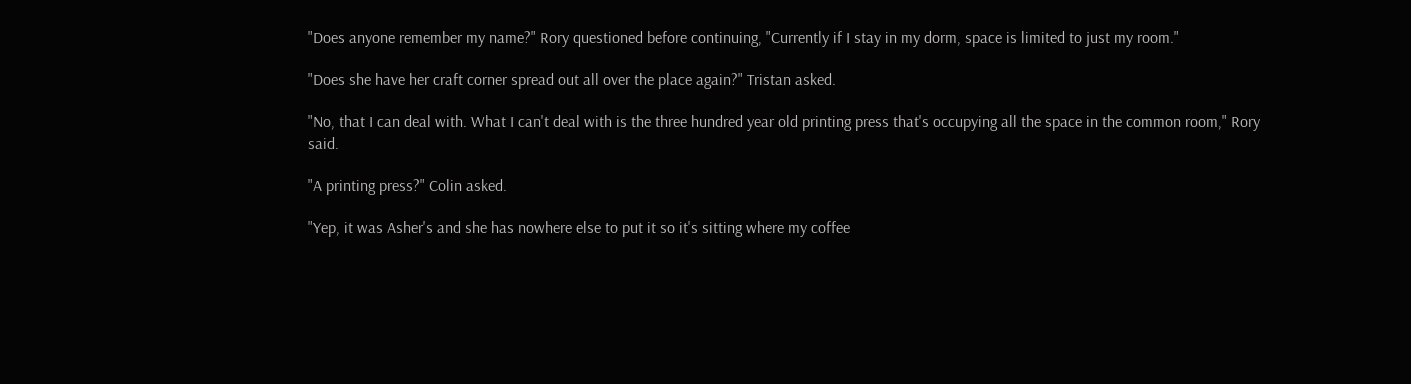"Does anyone remember my name?" Rory questioned before continuing, "Currently if I stay in my dorm, space is limited to just my room."

"Does she have her craft corner spread out all over the place again?" Tristan asked.

"No, that I can deal with. What I can't deal with is the three hundred year old printing press that's occupying all the space in the common room," Rory said.

"A printing press?" Colin asked.

"Yep, it was Asher's and she has nowhere else to put it so it's sitting where my coffee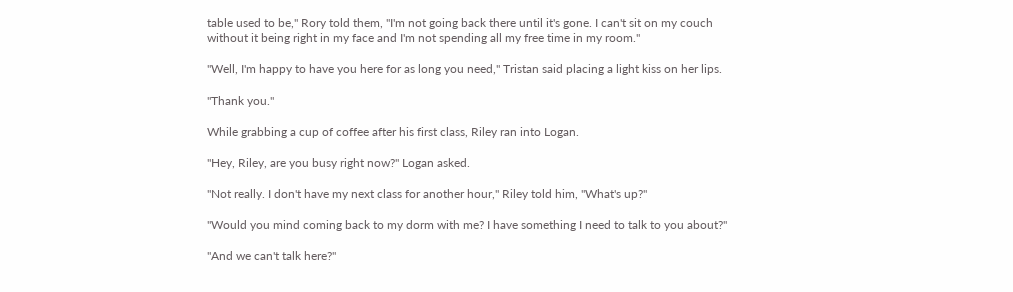table used to be," Rory told them, "I'm not going back there until it's gone. I can't sit on my couch without it being right in my face and I'm not spending all my free time in my room."

"Well, I'm happy to have you here for as long you need," Tristan said placing a light kiss on her lips.

"Thank you."

While grabbing a cup of coffee after his first class, Riley ran into Logan.

"Hey, Riley, are you busy right now?" Logan asked.

"Not really. I don't have my next class for another hour," Riley told him, "What's up?"

"Would you mind coming back to my dorm with me? I have something I need to talk to you about?"

"And we can't talk here?"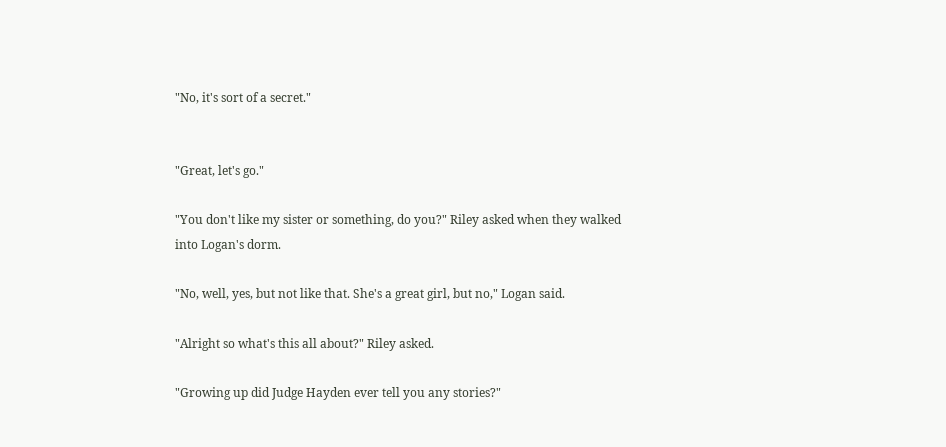"No, it's sort of a secret."


"Great, let's go."

"You don't like my sister or something, do you?" Riley asked when they walked into Logan's dorm.

"No, well, yes, but not like that. She's a great girl, but no," Logan said.

"Alright so what's this all about?" Riley asked.

"Growing up did Judge Hayden ever tell you any stories?"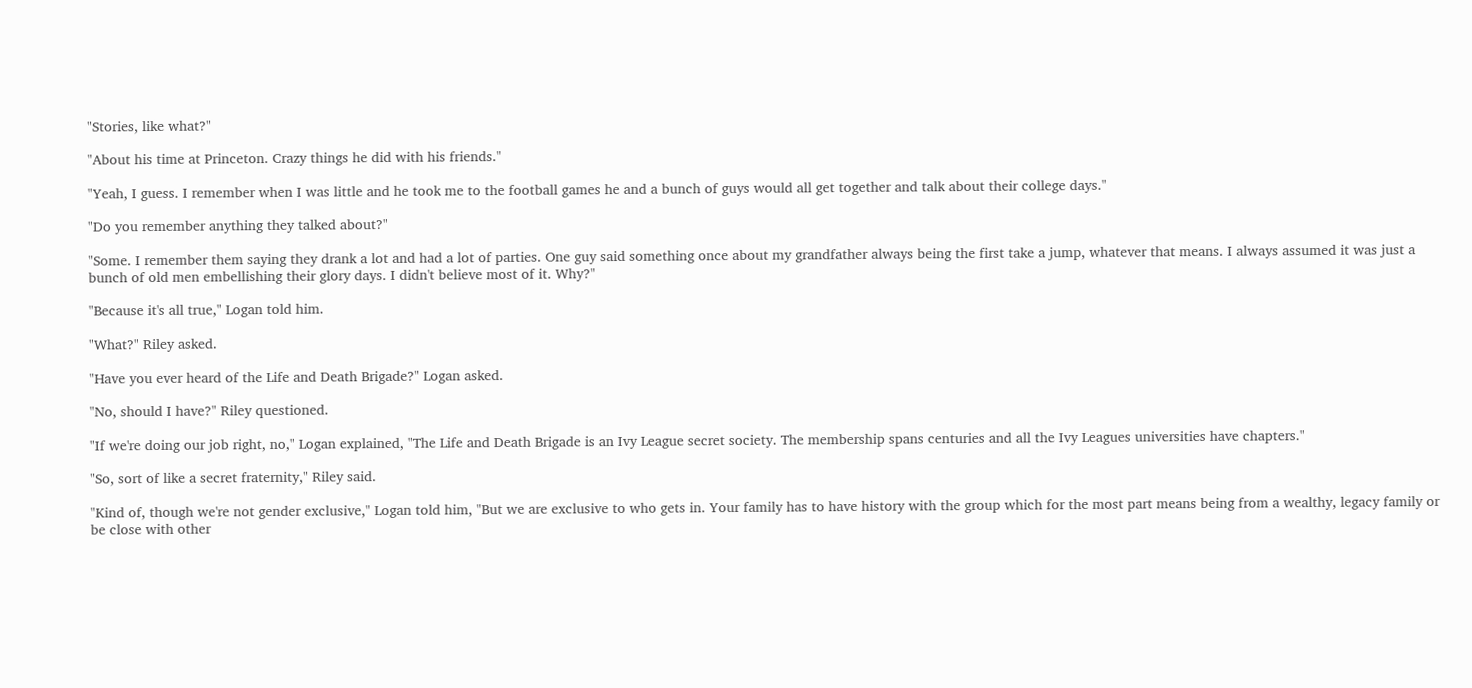"Stories, like what?"

"About his time at Princeton. Crazy things he did with his friends."

"Yeah, I guess. I remember when I was little and he took me to the football games he and a bunch of guys would all get together and talk about their college days."

"Do you remember anything they talked about?"

"Some. I remember them saying they drank a lot and had a lot of parties. One guy said something once about my grandfather always being the first take a jump, whatever that means. I always assumed it was just a bunch of old men embellishing their glory days. I didn't believe most of it. Why?"

"Because it's all true," Logan told him.

"What?" Riley asked.

"Have you ever heard of the Life and Death Brigade?" Logan asked.

"No, should I have?" Riley questioned.

"If we're doing our job right, no," Logan explained, "The Life and Death Brigade is an Ivy League secret society. The membership spans centuries and all the Ivy Leagues universities have chapters."

"So, sort of like a secret fraternity," Riley said.

"Kind of, though we're not gender exclusive," Logan told him, "But we are exclusive to who gets in. Your family has to have history with the group which for the most part means being from a wealthy, legacy family or be close with other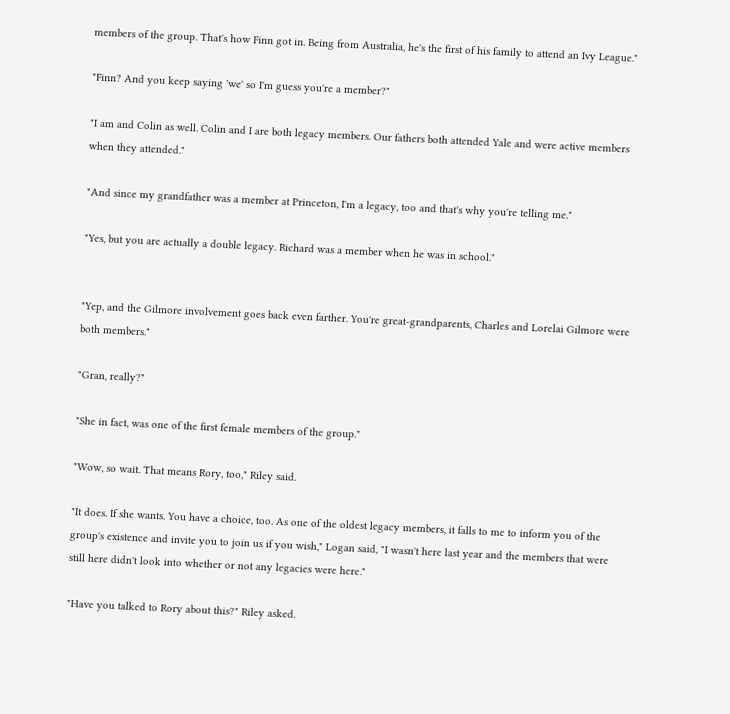members of the group. That's how Finn got in. Being from Australia, he's the first of his family to attend an Ivy League."

"Finn? And you keep saying 'we' so I'm guess you're a member?"

"I am and Colin as well. Colin and I are both legacy members. Our fathers both attended Yale and were active members when they attended."

"And since my grandfather was a member at Princeton, I'm a legacy, too and that's why you're telling me."

"Yes, but you are actually a double legacy. Richard was a member when he was in school."


"Yep, and the Gilmore involvement goes back even farther. You're great-grandparents, Charles and Lorelai Gilmore were both members."

"Gran, really?"

"She in fact, was one of the first female members of the group."

"Wow, so wait. That means Rory, too," Riley said.

"It does. If she wants. You have a choice, too. As one of the oldest legacy members, it falls to me to inform you of the group's existence and invite you to join us if you wish," Logan said, "I wasn't here last year and the members that were still here didn't look into whether or not any legacies were here."

"Have you talked to Rory about this?" Riley asked.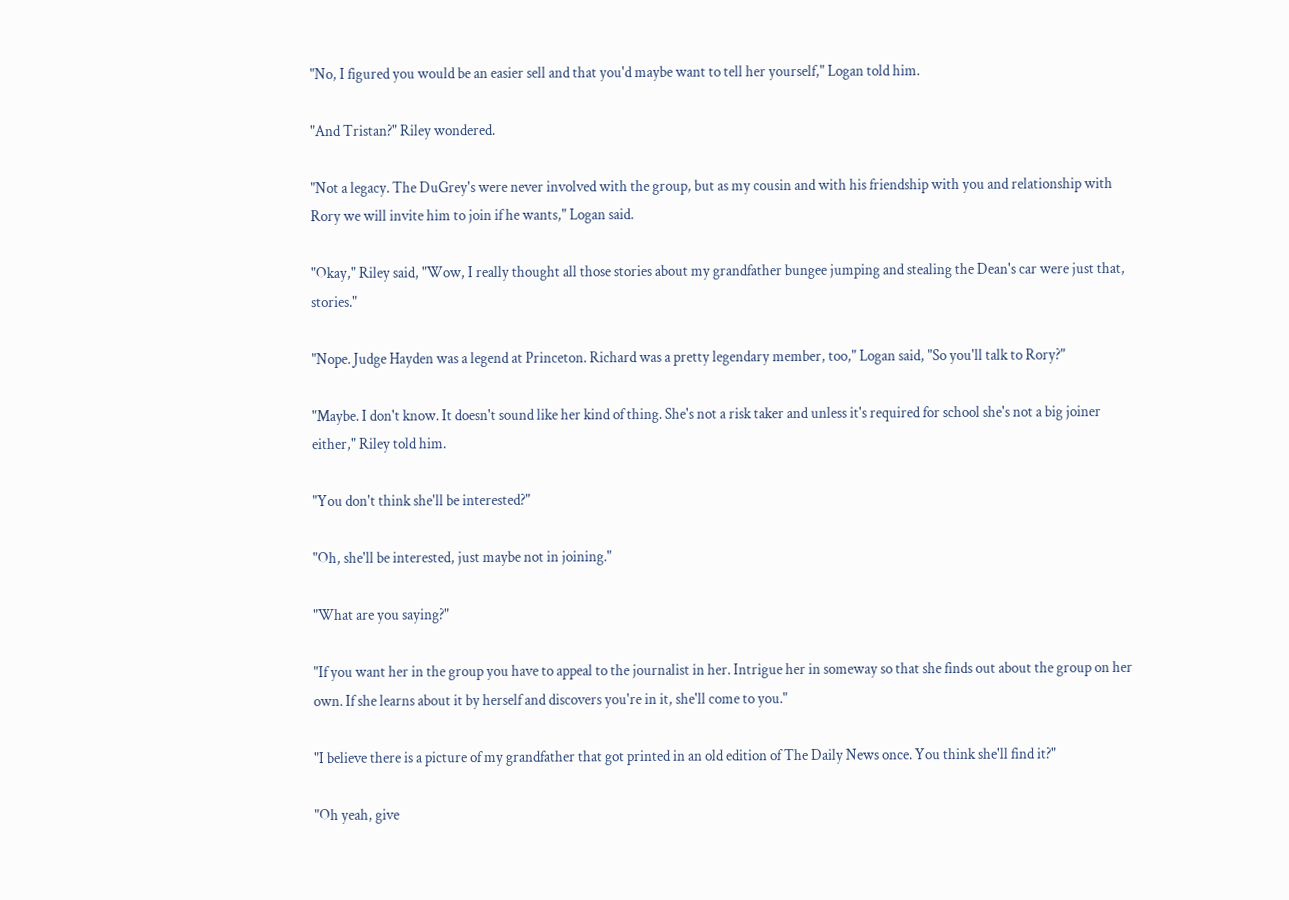"No, I figured you would be an easier sell and that you'd maybe want to tell her yourself," Logan told him.

"And Tristan?" Riley wondered.

"Not a legacy. The DuGrey's were never involved with the group, but as my cousin and with his friendship with you and relationship with Rory we will invite him to join if he wants," Logan said.

"Okay," Riley said, "Wow, I really thought all those stories about my grandfather bungee jumping and stealing the Dean's car were just that, stories."

"Nope. Judge Hayden was a legend at Princeton. Richard was a pretty legendary member, too," Logan said, "So you'll talk to Rory?"

"Maybe. I don't know. It doesn't sound like her kind of thing. She's not a risk taker and unless it's required for school she's not a big joiner either," Riley told him.

"You don't think she'll be interested?"

"Oh, she'll be interested, just maybe not in joining."

"What are you saying?"

"If you want her in the group you have to appeal to the journalist in her. Intrigue her in someway so that she finds out about the group on her own. If she learns about it by herself and discovers you're in it, she'll come to you."

"I believe there is a picture of my grandfather that got printed in an old edition of The Daily News once. You think she'll find it?"

"Oh yeah, give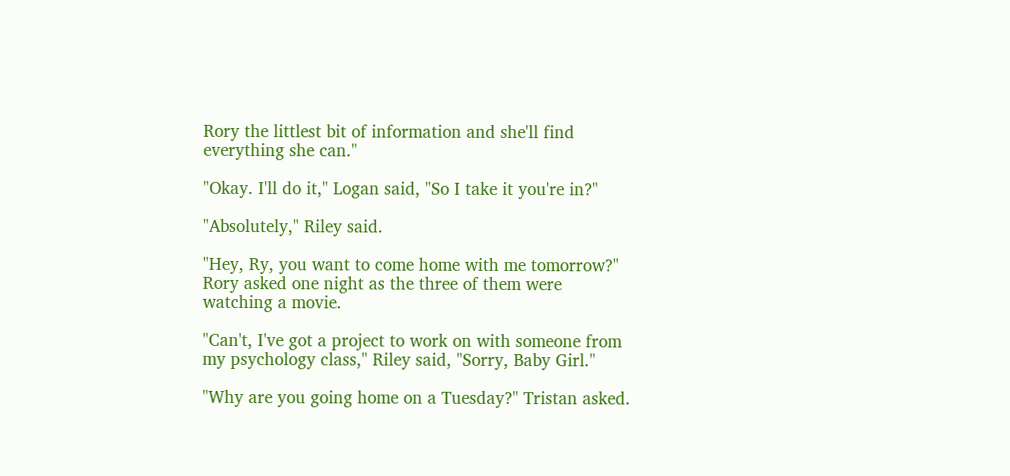Rory the littlest bit of information and she'll find everything she can."

"Okay. I'll do it," Logan said, "So I take it you're in?"

"Absolutely," Riley said.

"Hey, Ry, you want to come home with me tomorrow?" Rory asked one night as the three of them were watching a movie.

"Can't, I've got a project to work on with someone from my psychology class," Riley said, "Sorry, Baby Girl."

"Why are you going home on a Tuesday?" Tristan asked.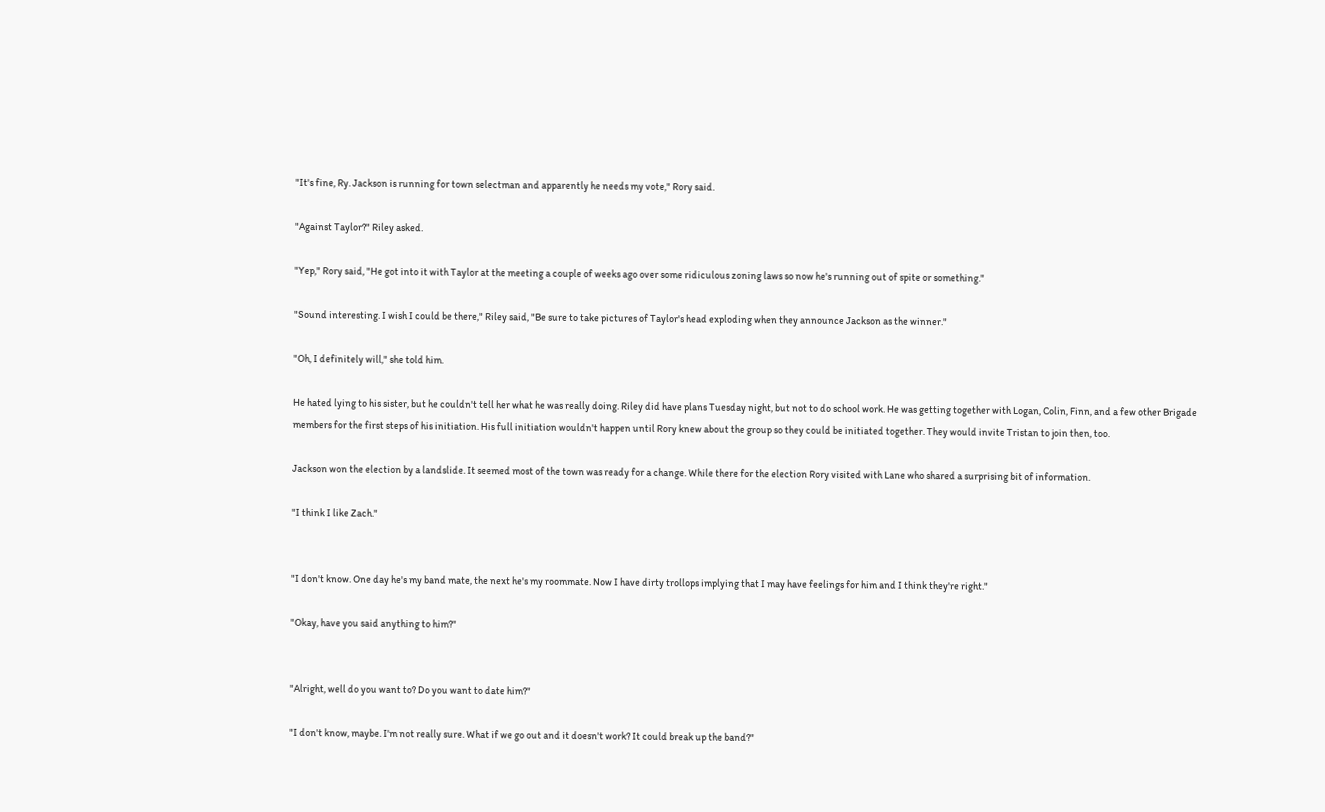"It's fine, Ry. Jackson is running for town selectman and apparently he needs my vote," Rory said.

"Against Taylor?" Riley asked.

"Yep," Rory said, "He got into it with Taylor at the meeting a couple of weeks ago over some ridiculous zoning laws so now he's running out of spite or something."

"Sound interesting. I wish I could be there," Riley said, "Be sure to take pictures of Taylor's head exploding when they announce Jackson as the winner."

"Oh, I definitely will," she told him.

He hated lying to his sister, but he couldn't tell her what he was really doing. Riley did have plans Tuesday night, but not to do school work. He was getting together with Logan, Colin, Finn, and a few other Brigade members for the first steps of his initiation. His full initiation wouldn't happen until Rory knew about the group so they could be initiated together. They would invite Tristan to join then, too.

Jackson won the election by a landslide. It seemed most of the town was ready for a change. While there for the election Rory visited with Lane who shared a surprising bit of information.

"I think I like Zach."


"I don't know. One day he's my band mate, the next he's my roommate. Now I have dirty trollops implying that I may have feelings for him and I think they're right."

"Okay, have you said anything to him?"


"Alright, well do you want to? Do you want to date him?"

"I don't know, maybe. I'm not really sure. What if we go out and it doesn't work? It could break up the band?"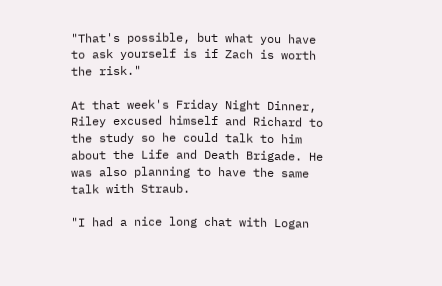"That's possible, but what you have to ask yourself is if Zach is worth the risk."

At that week's Friday Night Dinner, Riley excused himself and Richard to the study so he could talk to him about the Life and Death Brigade. He was also planning to have the same talk with Straub.

"I had a nice long chat with Logan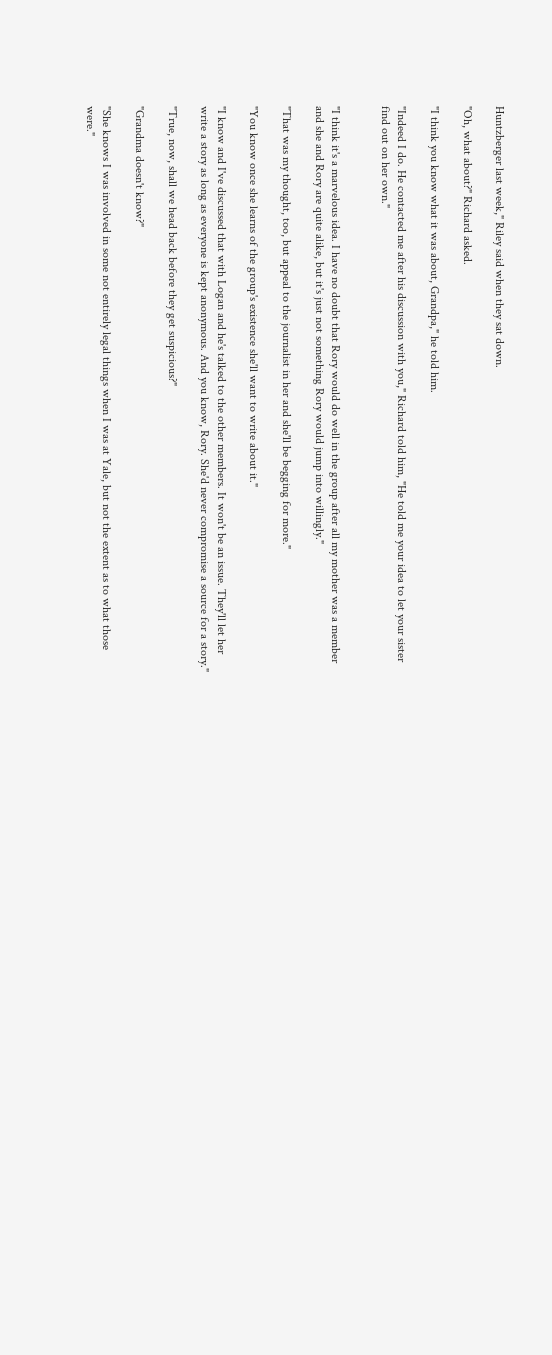Huntzberger last week," Riley said when they sat down.

"Oh, what about?" Richard asked.

"I think you know what it was about, Grandpa," he told him.

"Indeed I do. He contacted me after his discussion with you," Richard told him, "He told me your idea to let your sister find out on her own."


"I think it's a marvelous idea. I have no doubt that Rory would do well in the group after all my mother was a member and she and Rory are quite alike, but it's just not something Rory would jump into willingly."

"That was my thought, too, but appeal to the journalist in her and she'll be begging for more."

"You know once she learns of the group's existence she'll want to write about it."

"I know and I've discussed that with Logan and he's talked to the other members. It won't be an issue. They'll let her write a story as long as everyone is kept anonymous. And you know, Rory. She'd never compromise a source for a story."

"True, now, shall we head back before they get suspicious?"

"Grandma doesn't know?"

"She knows I was involved in some not entirely legal things when I was at Yale, but not the extent as to what those were."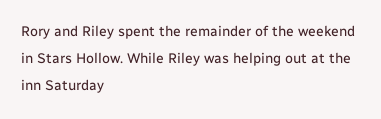Rory and Riley spent the remainder of the weekend in Stars Hollow. While Riley was helping out at the inn Saturday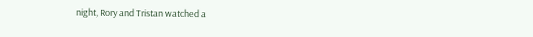night, Rory and Tristan watched a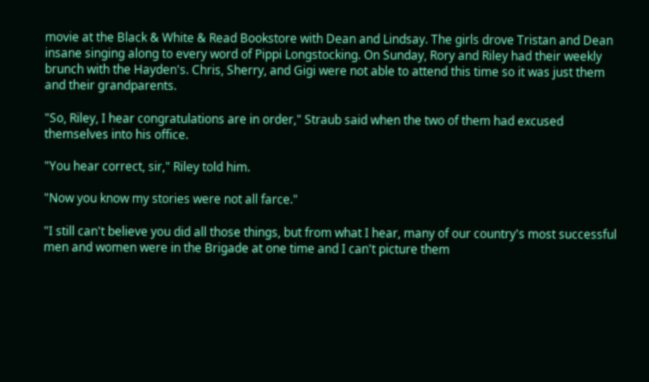movie at the Black & White & Read Bookstore with Dean and Lindsay. The girls drove Tristan and Dean insane singing along to every word of Pippi Longstocking. On Sunday, Rory and Riley had their weekly brunch with the Hayden's. Chris, Sherry, and Gigi were not able to attend this time so it was just them and their grandparents.

"So, Riley, I hear congratulations are in order," Straub said when the two of them had excused themselves into his office.

"You hear correct, sir," Riley told him.

"Now you know my stories were not all farce."

"I still can't believe you did all those things, but from what I hear, many of our country's most successful men and women were in the Brigade at one time and I can't picture them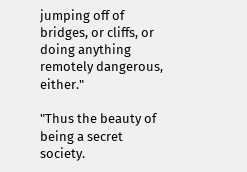jumping off of bridges, or cliffs, or doing anything remotely dangerous, either."

"Thus the beauty of being a secret society.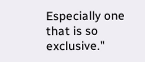Especially one that is so exclusive."